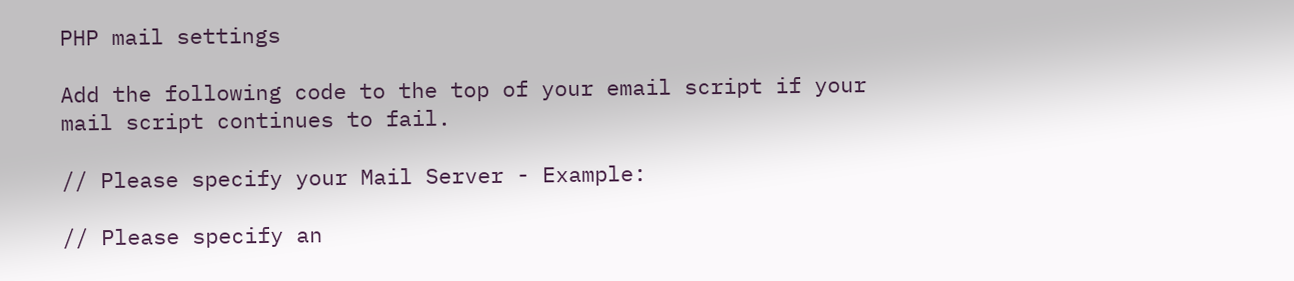PHP mail settings

Add the following code to the top of your email script if your mail script continues to fail.

// Please specify your Mail Server - Example:

// Please specify an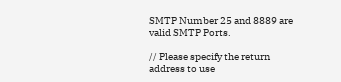SMTP Number 25 and 8889 are valid SMTP Ports.

// Please specify the return address to use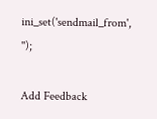ini_set('sendmail_from', '');

Add Feedback